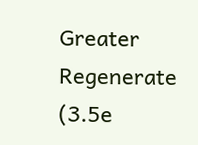Greater Regenerate (3.5e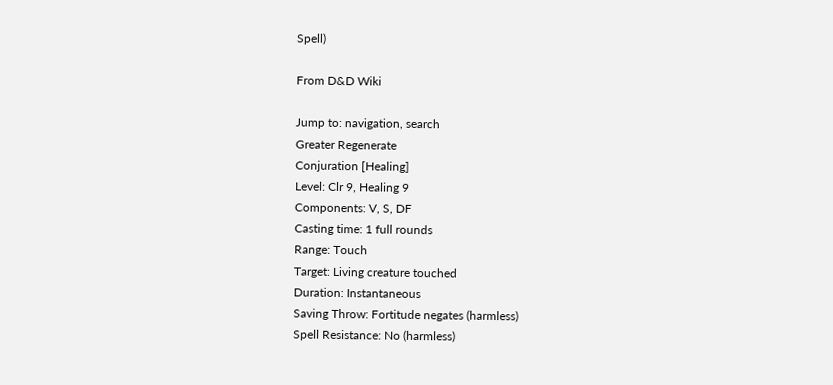Spell)

From D&D Wiki

Jump to: navigation, search
Greater Regenerate
Conjuration [Healing]
Level: Clr 9, Healing 9
Components: V, S, DF
Casting time: 1 full rounds
Range: Touch
Target: Living creature touched
Duration: Instantaneous
Saving Throw: Fortitude negates (harmless)
Spell Resistance: No (harmless)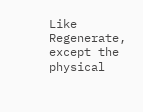Like Regenerate, except the physical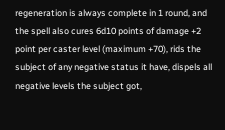regeneration is always complete in 1 round, and the spell also cures 6d10 points of damage +2 point per caster level (maximum +70), rids the subject of any negative status it have, dispels all negative levels the subject got,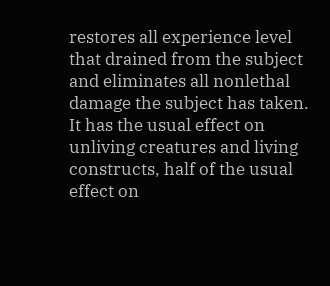restores all experience level that drained from the subject and eliminates all nonlethal damage the subject has taken. It has the usual effect on unliving creatures and living constructs, half of the usual effect on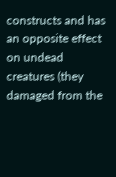constructs and has an opposite effect on undead creatures (they damaged from the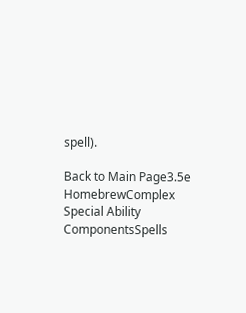spell).

Back to Main Page3.5e HomebrewComplex Special Ability ComponentsSpells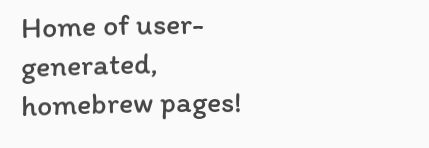Home of user-generated,
homebrew pages!